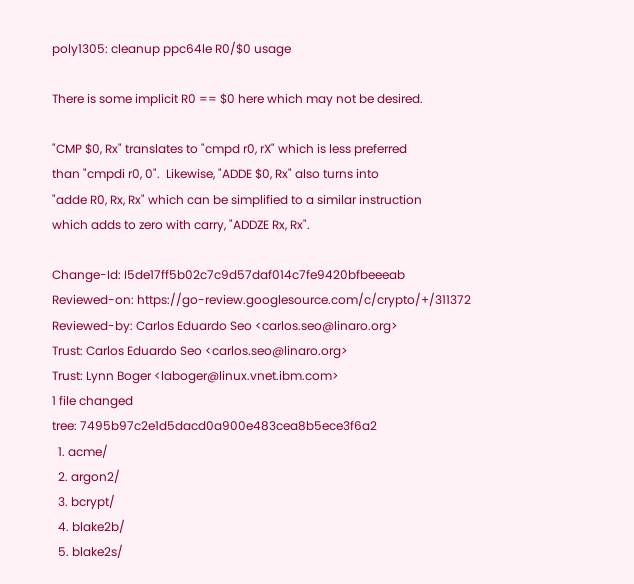poly1305: cleanup ppc64le R0/$0 usage

There is some implicit R0 == $0 here which may not be desired.

"CMP $0, Rx" translates to "cmpd r0, rX" which is less preferred
than "cmpdi r0, 0".  Likewise, "ADDE $0, Rx" also turns into
"adde R0, Rx, Rx" which can be simplified to a similar instruction
which adds to zero with carry, "ADDZE Rx, Rx".

Change-Id: I5de17ff5b02c7c9d57daf014c7fe9420bfbeeeab
Reviewed-on: https://go-review.googlesource.com/c/crypto/+/311372
Reviewed-by: Carlos Eduardo Seo <carlos.seo@linaro.org>
Trust: Carlos Eduardo Seo <carlos.seo@linaro.org>
Trust: Lynn Boger <laboger@linux.vnet.ibm.com>
1 file changed
tree: 7495b97c2e1d5dacd0a900e483cea8b5ece3f6a2
  1. acme/
  2. argon2/
  3. bcrypt/
  4. blake2b/
  5. blake2s/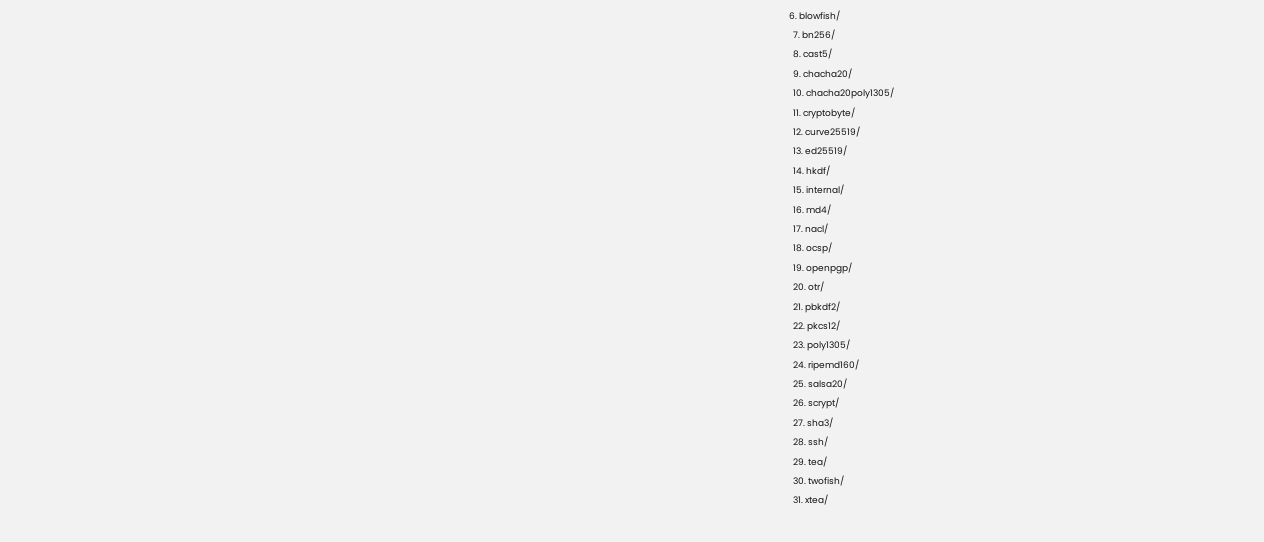6. blowfish/
  7. bn256/
  8. cast5/
  9. chacha20/
  10. chacha20poly1305/
  11. cryptobyte/
  12. curve25519/
  13. ed25519/
  14. hkdf/
  15. internal/
  16. md4/
  17. nacl/
  18. ocsp/
  19. openpgp/
  20. otr/
  21. pbkdf2/
  22. pkcs12/
  23. poly1305/
  24. ripemd160/
  25. salsa20/
  26. scrypt/
  27. sha3/
  28. ssh/
  29. tea/
  30. twofish/
  31. xtea/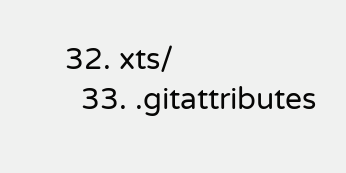32. xts/
  33. .gitattributes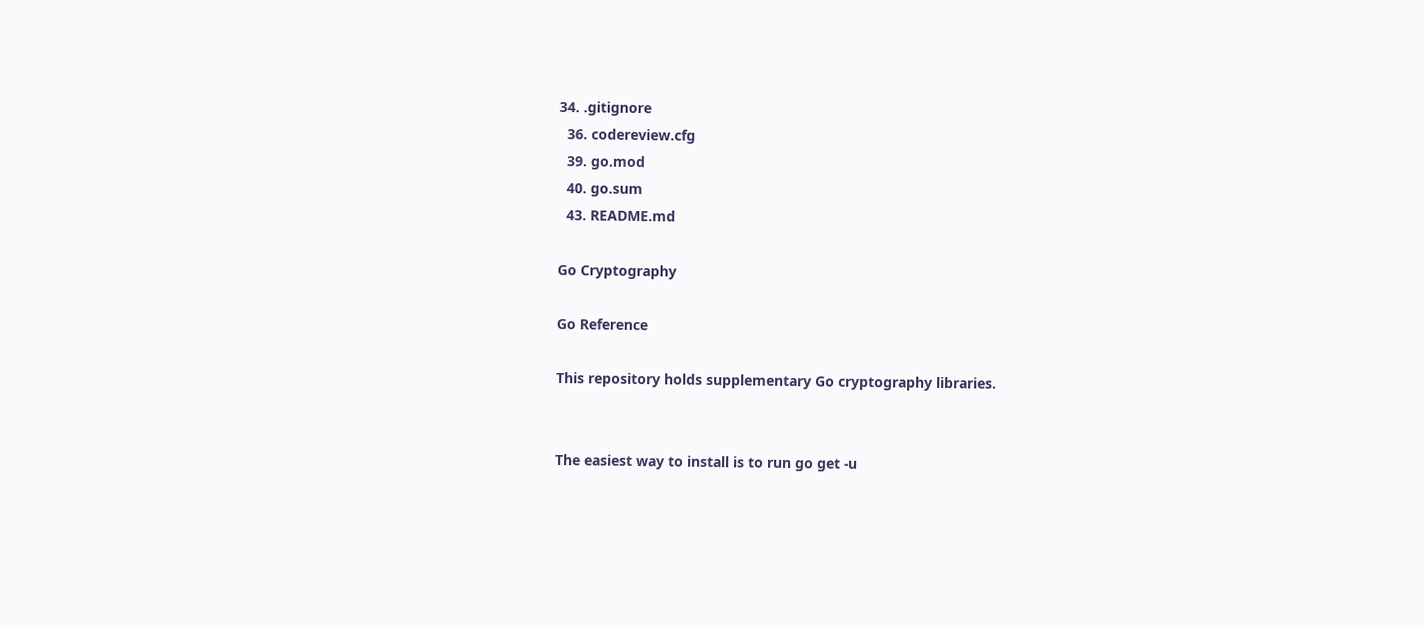34. .gitignore
  36. codereview.cfg
  39. go.mod
  40. go.sum
  43. README.md

Go Cryptography

Go Reference

This repository holds supplementary Go cryptography libraries.


The easiest way to install is to run go get -u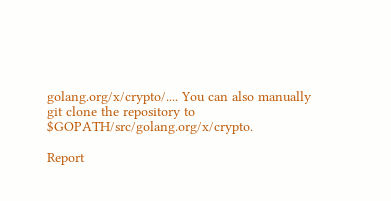golang.org/x/crypto/.... You can also manually git clone the repository to $GOPATH/src/golang.org/x/crypto.

Report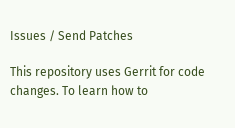Issues / Send Patches

This repository uses Gerrit for code changes. To learn how to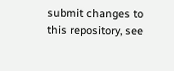submit changes to this repository, see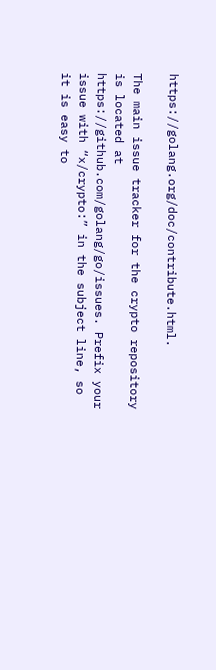https://golang.org/doc/contribute.html.

The main issue tracker for the crypto repository is located at https://github.com/golang/go/issues. Prefix your issue with “x/crypto:” in the subject line, so it is easy to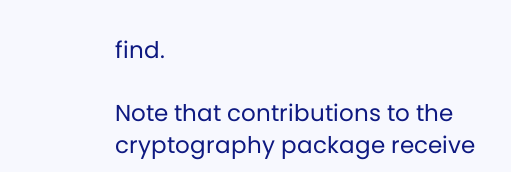find.

Note that contributions to the cryptography package receive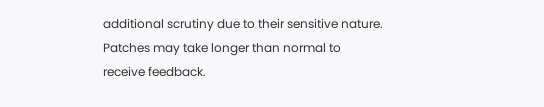additional scrutiny due to their sensitive nature. Patches may take longer than normal to receive feedback.